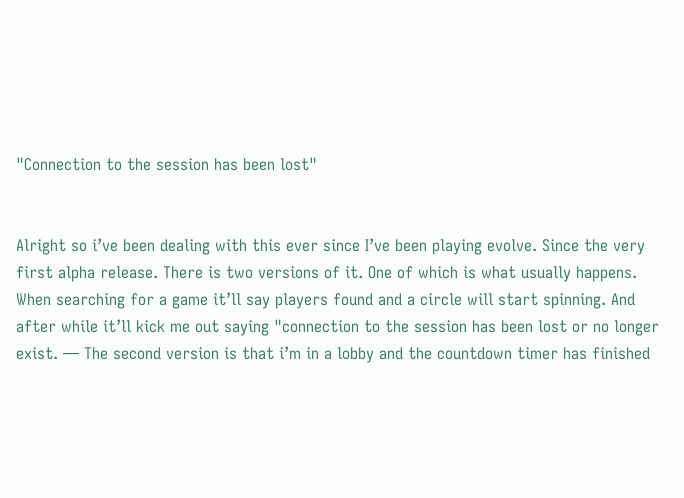"Connection to the session has been lost"


Alright so i’ve been dealing with this ever since I’ve been playing evolve. Since the very first alpha release. There is two versions of it. One of which is what usually happens. When searching for a game it’ll say players found and a circle will start spinning. And after while it’ll kick me out saying "connection to the session has been lost or no longer exist. — The second version is that i’m in a lobby and the countdown timer has finished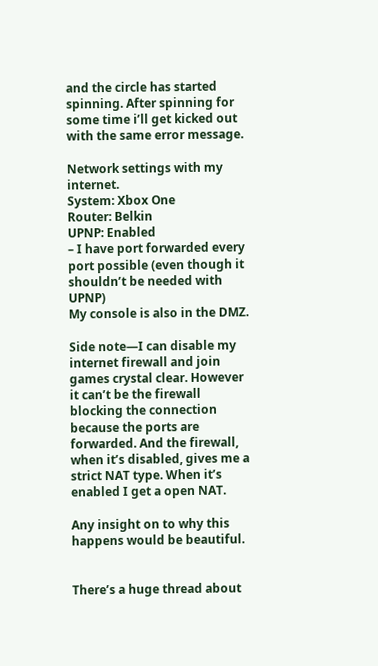and the circle has started spinning. After spinning for some time i’ll get kicked out with the same error message.

Network settings with my internet.
System: Xbox One
Router: Belkin
UPNP: Enabled
– I have port forwarded every port possible (even though it shouldn’t be needed with UPNP)
My console is also in the DMZ.

Side note—I can disable my internet firewall and join games crystal clear. However it can’t be the firewall blocking the connection because the ports are forwarded. And the firewall, when it’s disabled, gives me a strict NAT type. When it’s enabled I get a open NAT.

Any insight on to why this happens would be beautiful.


There’s a huge thread about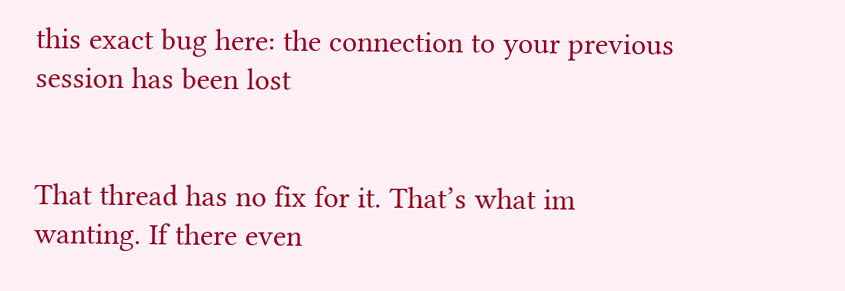this exact bug here: the connection to your previous session has been lost


That thread has no fix for it. That’s what im wanting. If there even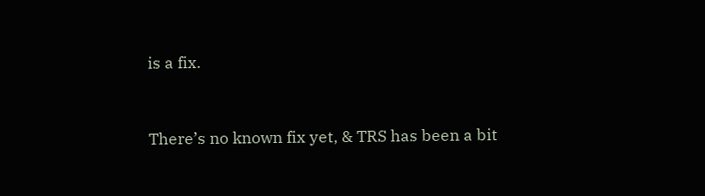is a fix.


There’s no known fix yet, & TRS has been a bit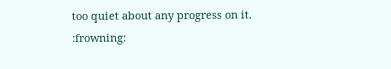too quiet about any progress on it. :frowning: